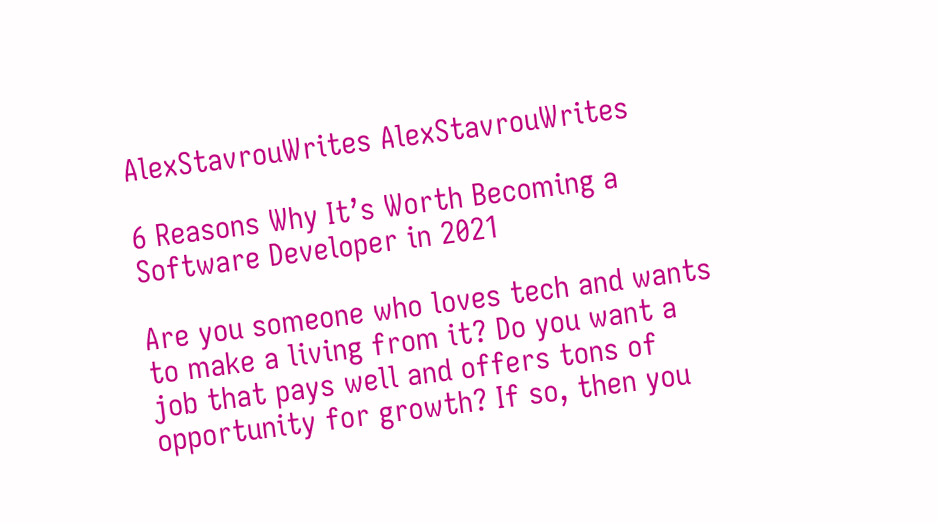AlexStavrouWrites AlexStavrouWrites

6 Reasons Why It’s Worth Becoming a Software Developer in 2021

Are you someone who loves tech and wants to make a living from it? Do you want a job that pays well and offers tons of opportunity for growth? If so, then you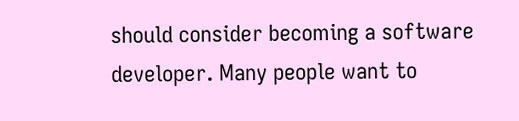should consider becoming a software developer. Many people want to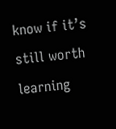know if it’s still worth learning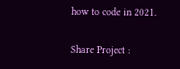how to code in 2021.

Share Project :